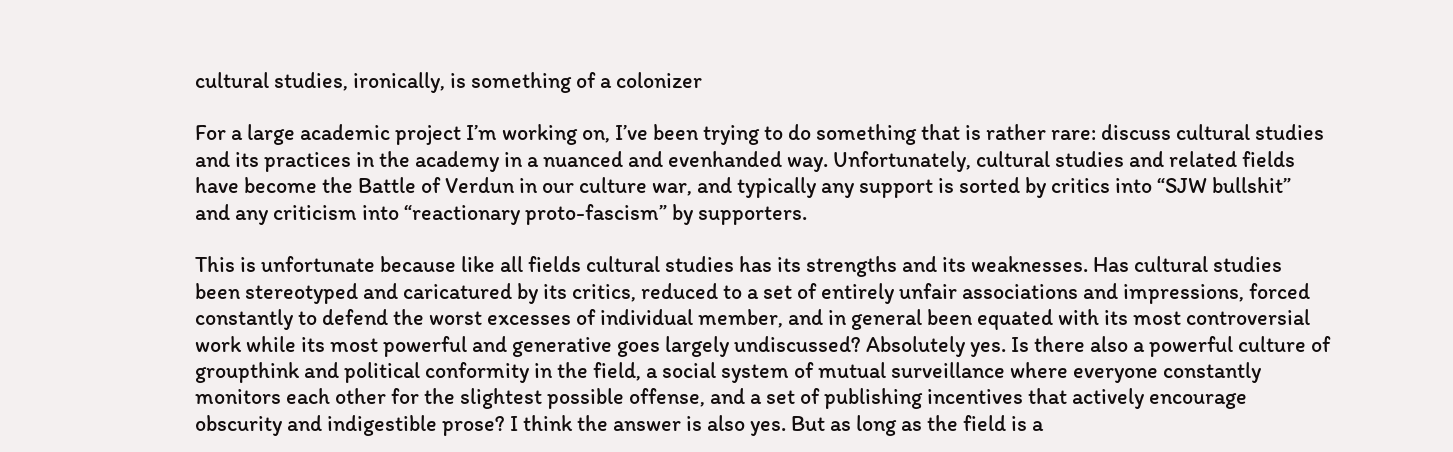cultural studies, ironically, is something of a colonizer

For a large academic project I’m working on, I’ve been trying to do something that is rather rare: discuss cultural studies and its practices in the academy in a nuanced and evenhanded way. Unfortunately, cultural studies and related fields have become the Battle of Verdun in our culture war, and typically any support is sorted by critics into “SJW bullshit” and any criticism into “reactionary proto-fascism” by supporters.

This is unfortunate because like all fields cultural studies has its strengths and its weaknesses. Has cultural studies been stereotyped and caricatured by its critics, reduced to a set of entirely unfair associations and impressions, forced constantly to defend the worst excesses of individual member, and in general been equated with its most controversial work while its most powerful and generative goes largely undiscussed? Absolutely yes. Is there also a powerful culture of groupthink and political conformity in the field, a social system of mutual surveillance where everyone constantly monitors each other for the slightest possible offense, and a set of publishing incentives that actively encourage obscurity and indigestible prose? I think the answer is also yes. But as long as the field is a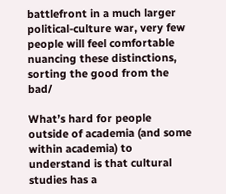battlefront in a much larger political-culture war, very few people will feel comfortable nuancing these distinctions, sorting the good from the bad/

What’s hard for people outside of academia (and some within academia) to understand is that cultural studies has a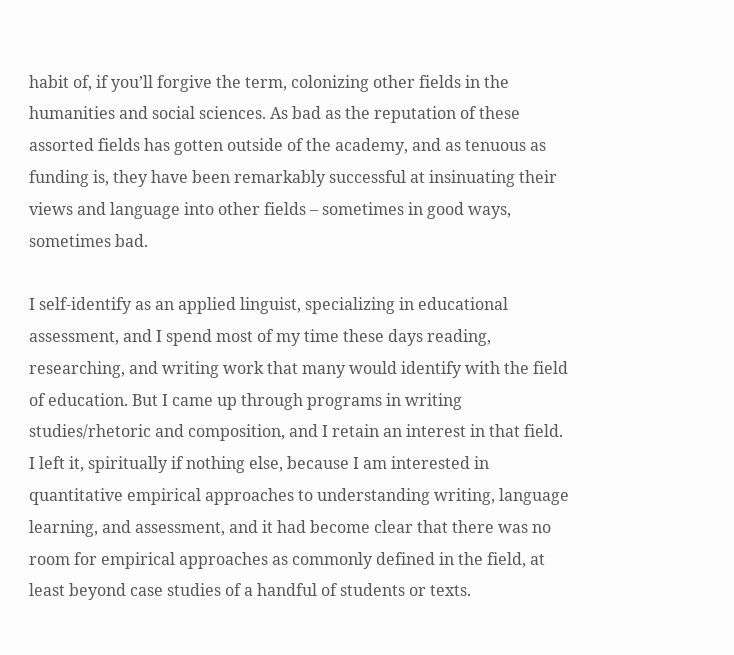habit of, if you’ll forgive the term, colonizing other fields in the humanities and social sciences. As bad as the reputation of these assorted fields has gotten outside of the academy, and as tenuous as funding is, they have been remarkably successful at insinuating their views and language into other fields – sometimes in good ways, sometimes bad.

I self-identify as an applied linguist, specializing in educational assessment, and I spend most of my time these days reading, researching, and writing work that many would identify with the field of education. But I came up through programs in writing studies/rhetoric and composition, and I retain an interest in that field. I left it, spiritually if nothing else, because I am interested in quantitative empirical approaches to understanding writing, language learning, and assessment, and it had become clear that there was no room for empirical approaches as commonly defined in the field, at least beyond case studies of a handful of students or texts.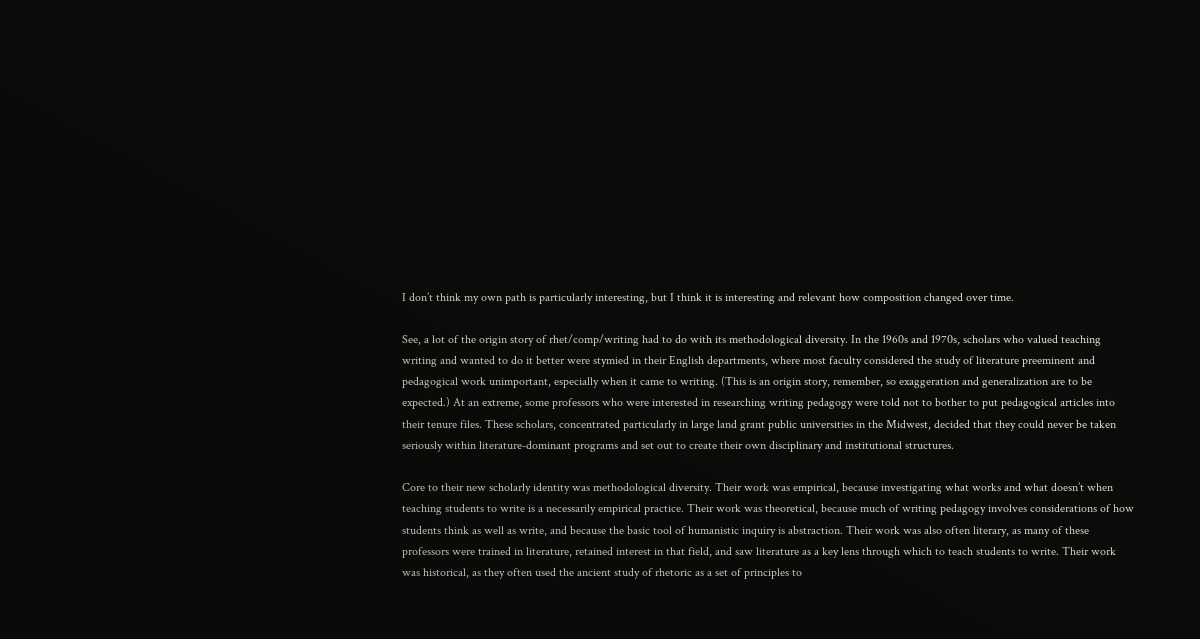I don’t think my own path is particularly interesting, but I think it is interesting and relevant how composition changed over time.

See, a lot of the origin story of rhet/comp/writing had to do with its methodological diversity. In the 1960s and 1970s, scholars who valued teaching writing and wanted to do it better were stymied in their English departments, where most faculty considered the study of literature preeminent and pedagogical work unimportant, especially when it came to writing. (This is an origin story, remember, so exaggeration and generalization are to be expected.) At an extreme, some professors who were interested in researching writing pedagogy were told not to bother to put pedagogical articles into their tenure files. These scholars, concentrated particularly in large land grant public universities in the Midwest, decided that they could never be taken seriously within literature-dominant programs and set out to create their own disciplinary and institutional structures.

Core to their new scholarly identity was methodological diversity. Their work was empirical, because investigating what works and what doesn’t when teaching students to write is a necessarily empirical practice. Their work was theoretical, because much of writing pedagogy involves considerations of how students think as well as write, and because the basic tool of humanistic inquiry is abstraction. Their work was also often literary, as many of these professors were trained in literature, retained interest in that field, and saw literature as a key lens through which to teach students to write. Their work was historical, as they often used the ancient study of rhetoric as a set of principles to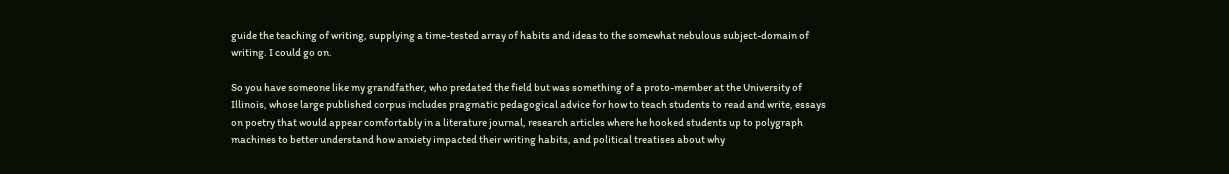guide the teaching of writing, supplying a time-tested array of habits and ideas to the somewhat nebulous subject-domain of writing. I could go on.

So you have someone like my grandfather, who predated the field but was something of a proto-member at the University of Illinois, whose large published corpus includes pragmatic pedagogical advice for how to teach students to read and write, essays on poetry that would appear comfortably in a literature journal, research articles where he hooked students up to polygraph machines to better understand how anxiety impacted their writing habits, and political treatises about why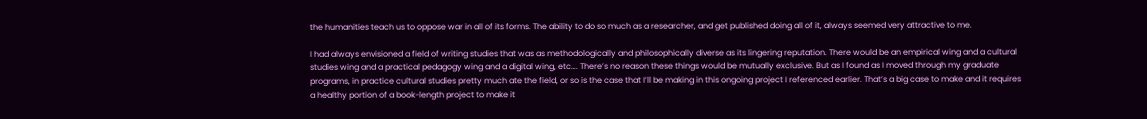the humanities teach us to oppose war in all of its forms. The ability to do so much as a researcher, and get published doing all of it, always seemed very attractive to me.

I had always envisioned a field of writing studies that was as methodologically and philosophically diverse as its lingering reputation. There would be an empirical wing and a cultural studies wing and a practical pedagogy wing and a digital wing, etc…. There’s no reason these things would be mutually exclusive. But as I found as I moved through my graduate programs, in practice cultural studies pretty much ate the field, or so is the case that I’ll be making in this ongoing project I referenced earlier. That’s a big case to make and it requires a healthy portion of a book-length project to make it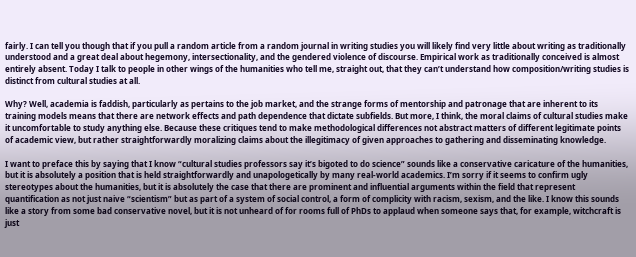fairly. I can tell you though that if you pull a random article from a random journal in writing studies you will likely find very little about writing as traditionally understood and a great deal about hegemony, intersectionality, and the gendered violence of discourse. Empirical work as traditionally conceived is almost entirely absent. Today I talk to people in other wings of the humanities who tell me, straight out, that they can’t understand how composition/writing studies is distinct from cultural studies at all.

Why? Well, academia is faddish, particularly as pertains to the job market, and the strange forms of mentorship and patronage that are inherent to its training models means that there are network effects and path dependence that dictate subfields. But more, I think, the moral claims of cultural studies make it uncomfortable to study anything else. Because these critiques tend to make methodological differences not abstract matters of different legitimate points of academic view, but rather straightforwardly moralizing claims about the illegitimacy of given approaches to gathering and disseminating knowledge.

I want to preface this by saying that I know “cultural studies professors say it’s bigoted to do science” sounds like a conservative caricature of the humanities, but it is absolutely a position that is held straightforwardly and unapologetically by many real-world academics. I’m sorry if it seems to confirm ugly stereotypes about the humanities, but it is absolutely the case that there are prominent and influential arguments within the field that represent quantification as not just naive “scientism” but as part of a system of social control, a form of complicity with racism, sexism, and the like. I know this sounds like a story from some bad conservative novel, but it is not unheard of for rooms full of PhDs to applaud when someone says that, for example, witchcraft is just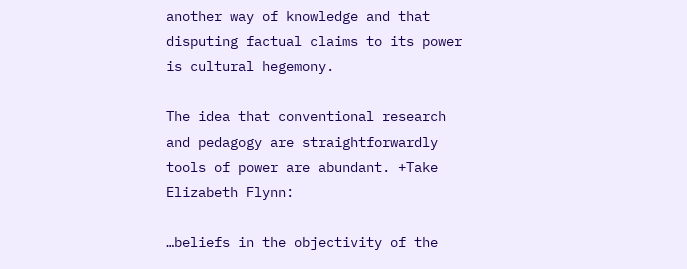another way of knowledge and that disputing factual claims to its power is cultural hegemony.

The idea that conventional research and pedagogy are straightforwardly tools of power are abundant. +Take Elizabeth Flynn:

…beliefs in the objectivity of the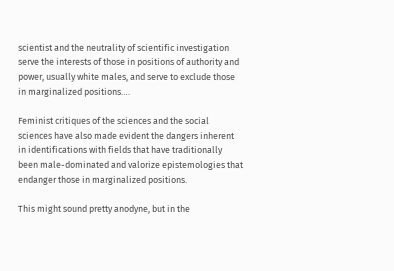scientist and the neutrality of scientific investigation serve the interests of those in positions of authority and power, usually white males, and serve to exclude those in marginalized positions….

Feminist critiques of the sciences and the social sciences have also made evident the dangers inherent in identifications with fields that have traditionally been male-dominated and valorize epistemologies that endanger those in marginalized positions.

This might sound pretty anodyne, but in the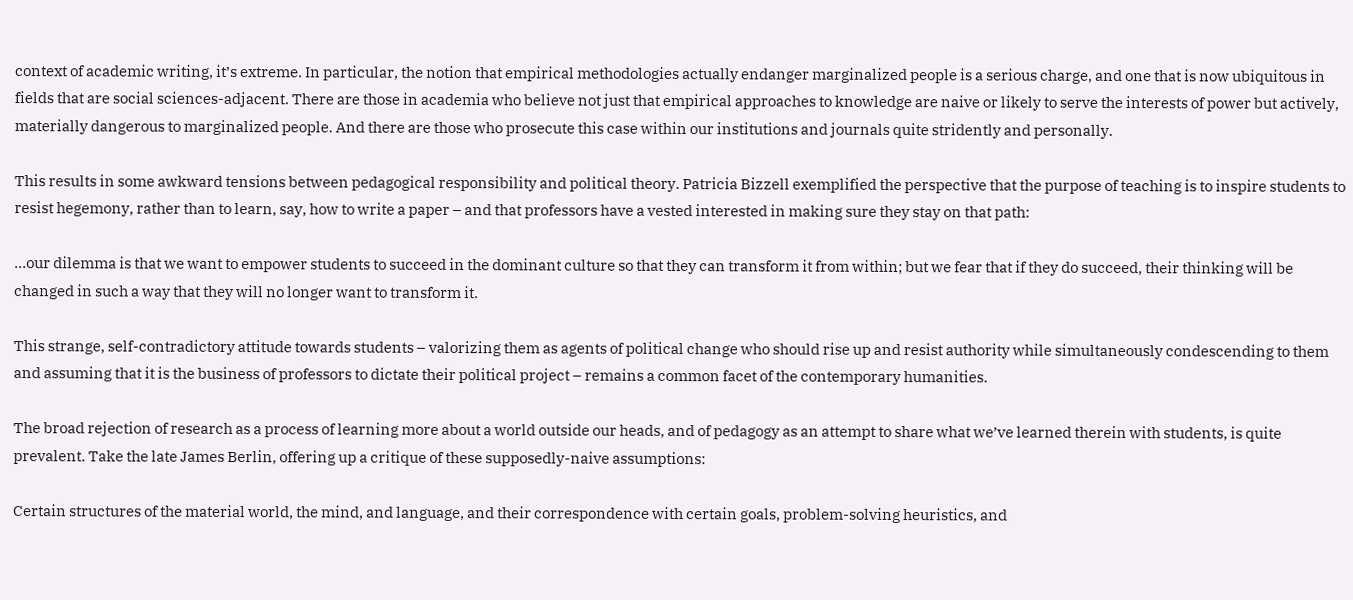context of academic writing, it’s extreme. In particular, the notion that empirical methodologies actually endanger marginalized people is a serious charge, and one that is now ubiquitous in fields that are social sciences-adjacent. There are those in academia who believe not just that empirical approaches to knowledge are naive or likely to serve the interests of power but actively, materially dangerous to marginalized people. And there are those who prosecute this case within our institutions and journals quite stridently and personally.

This results in some awkward tensions between pedagogical responsibility and political theory. Patricia Bizzell exemplified the perspective that the purpose of teaching is to inspire students to resist hegemony, rather than to learn, say, how to write a paper – and that professors have a vested interested in making sure they stay on that path:

…our dilemma is that we want to empower students to succeed in the dominant culture so that they can transform it from within; but we fear that if they do succeed, their thinking will be changed in such a way that they will no longer want to transform it.

This strange, self-contradictory attitude towards students – valorizing them as agents of political change who should rise up and resist authority while simultaneously condescending to them and assuming that it is the business of professors to dictate their political project – remains a common facet of the contemporary humanities.

The broad rejection of research as a process of learning more about a world outside our heads, and of pedagogy as an attempt to share what we’ve learned therein with students, is quite prevalent. Take the late James Berlin, offering up a critique of these supposedly-naive assumptions:

Certain structures of the material world, the mind, and language, and their correspondence with certain goals, problem-solving heuristics, and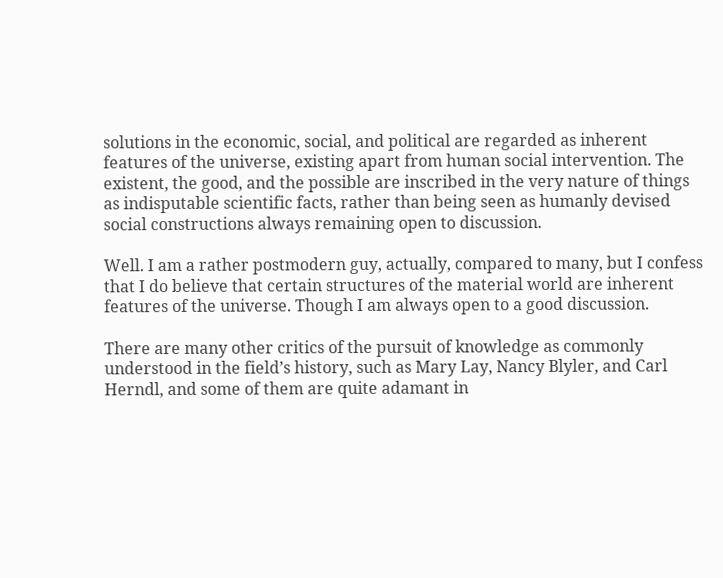solutions in the economic, social, and political are regarded as inherent features of the universe, existing apart from human social intervention. The existent, the good, and the possible are inscribed in the very nature of things as indisputable scientific facts, rather than being seen as humanly devised social constructions always remaining open to discussion.

Well. I am a rather postmodern guy, actually, compared to many, but I confess that I do believe that certain structures of the material world are inherent features of the universe. Though I am always open to a good discussion.

There are many other critics of the pursuit of knowledge as commonly understood in the field’s history, such as Mary Lay, Nancy Blyler, and Carl Herndl, and some of them are quite adamant in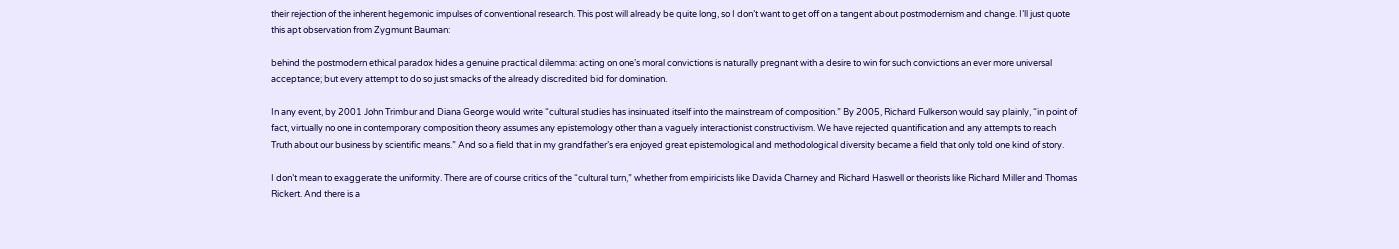their rejection of the inherent hegemonic impulses of conventional research. This post will already be quite long, so I don’t want to get off on a tangent about postmodernism and change. I’ll just quote this apt observation from Zygmunt Bauman:

behind the postmodern ethical paradox hides a genuine practical dilemma: acting on one’s moral convictions is naturally pregnant with a desire to win for such convictions an ever more universal acceptance; but every attempt to do so just smacks of the already discredited bid for domination.

In any event, by 2001 John Trimbur and Diana George would write “cultural studies has insinuated itself into the mainstream of composition.” By 2005, Richard Fulkerson would say plainly, “in point of fact, virtually no one in contemporary composition theory assumes any epistemology other than a vaguely interactionist constructivism. We have rejected quantification and any attempts to reach Truth about our business by scientific means.” And so a field that in my grandfather’s era enjoyed great epistemological and methodological diversity became a field that only told one kind of story.

I don’t mean to exaggerate the uniformity. There are of course critics of the “cultural turn,” whether from empiricists like Davida Charney and Richard Haswell or theorists like Richard Miller and Thomas Rickert. And there is a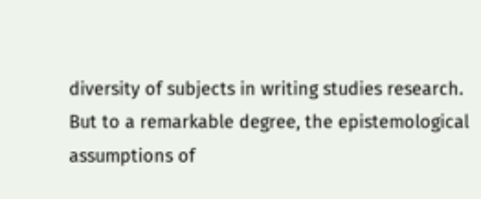diversity of subjects in writing studies research. But to a remarkable degree, the epistemological assumptions of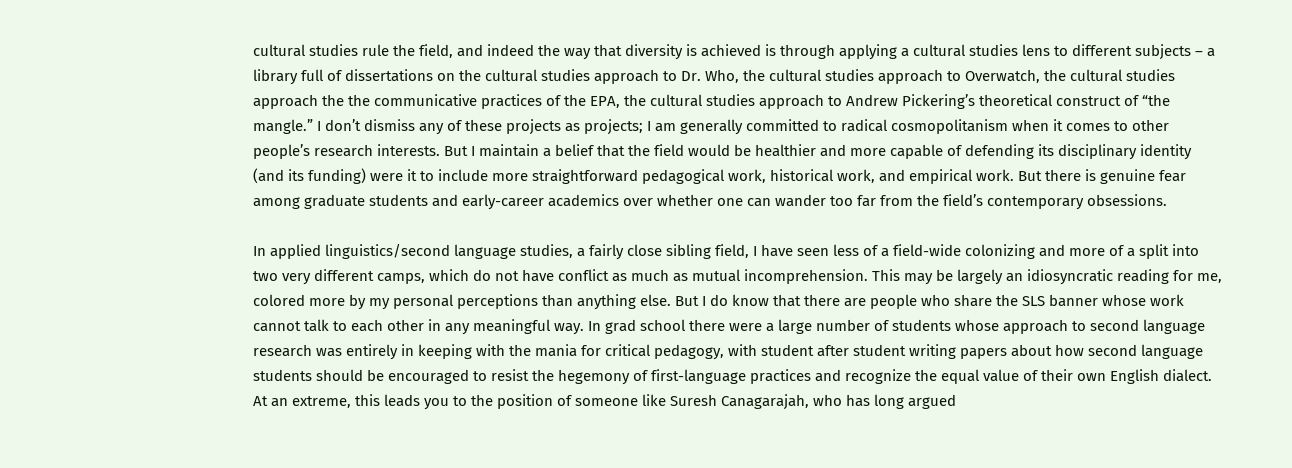cultural studies rule the field, and indeed the way that diversity is achieved is through applying a cultural studies lens to different subjects – a library full of dissertations on the cultural studies approach to Dr. Who, the cultural studies approach to Overwatch, the cultural studies approach the the communicative practices of the EPA, the cultural studies approach to Andrew Pickering’s theoretical construct of “the mangle.” I don’t dismiss any of these projects as projects; I am generally committed to radical cosmopolitanism when it comes to other people’s research interests. But I maintain a belief that the field would be healthier and more capable of defending its disciplinary identity (and its funding) were it to include more straightforward pedagogical work, historical work, and empirical work. But there is genuine fear among graduate students and early-career academics over whether one can wander too far from the field’s contemporary obsessions.

In applied linguistics/second language studies, a fairly close sibling field, I have seen less of a field-wide colonizing and more of a split into two very different camps, which do not have conflict as much as mutual incomprehension. This may be largely an idiosyncratic reading for me, colored more by my personal perceptions than anything else. But I do know that there are people who share the SLS banner whose work cannot talk to each other in any meaningful way. In grad school there were a large number of students whose approach to second language research was entirely in keeping with the mania for critical pedagogy, with student after student writing papers about how second language students should be encouraged to resist the hegemony of first-language practices and recognize the equal value of their own English dialect. At an extreme, this leads you to the position of someone like Suresh Canagarajah, who has long argued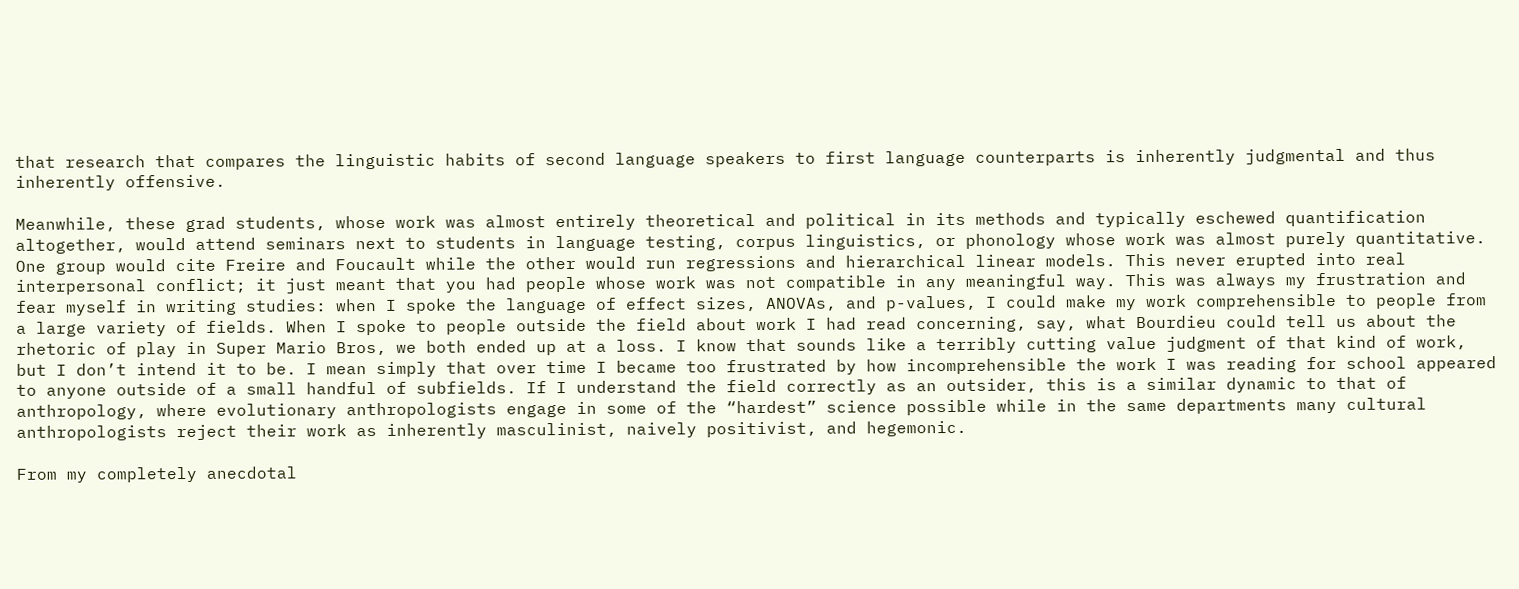that research that compares the linguistic habits of second language speakers to first language counterparts is inherently judgmental and thus inherently offensive.

Meanwhile, these grad students, whose work was almost entirely theoretical and political in its methods and typically eschewed quantification altogether, would attend seminars next to students in language testing, corpus linguistics, or phonology whose work was almost purely quantitative. One group would cite Freire and Foucault while the other would run regressions and hierarchical linear models. This never erupted into real interpersonal conflict; it just meant that you had people whose work was not compatible in any meaningful way. This was always my frustration and fear myself in writing studies: when I spoke the language of effect sizes, ANOVAs, and p-values, I could make my work comprehensible to people from a large variety of fields. When I spoke to people outside the field about work I had read concerning, say, what Bourdieu could tell us about the rhetoric of play in Super Mario Bros, we both ended up at a loss. I know that sounds like a terribly cutting value judgment of that kind of work, but I don’t intend it to be. I mean simply that over time I became too frustrated by how incomprehensible the work I was reading for school appeared to anyone outside of a small handful of subfields. If I understand the field correctly as an outsider, this is a similar dynamic to that of anthropology, where evolutionary anthropologists engage in some of the “hardest” science possible while in the same departments many cultural anthropologists reject their work as inherently masculinist, naively positivist, and hegemonic.

From my completely anecdotal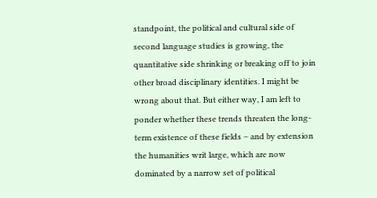standpoint, the political and cultural side of second language studies is growing, the quantitative side shrinking or breaking off to join other broad disciplinary identities. I might be wrong about that. But either way, I am left to ponder whether these trends threaten the long-term existence of these fields – and by extension the humanities writ large, which are now dominated by a narrow set of political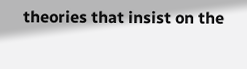theories that insist on the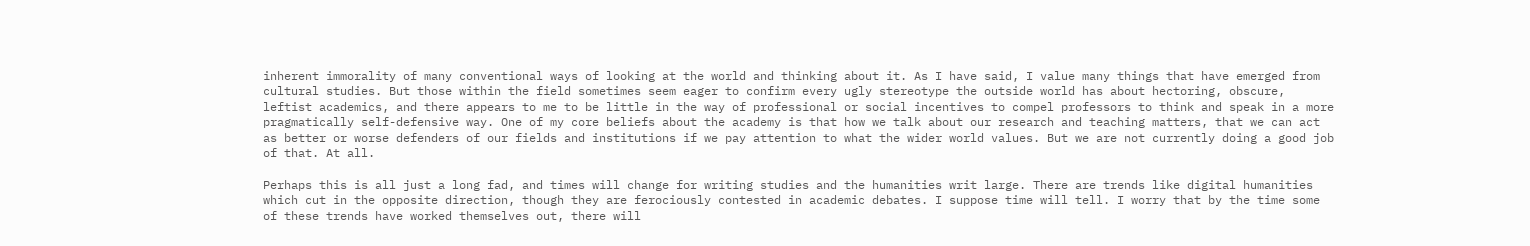inherent immorality of many conventional ways of looking at the world and thinking about it. As I have said, I value many things that have emerged from cultural studies. But those within the field sometimes seem eager to confirm every ugly stereotype the outside world has about hectoring, obscure, leftist academics, and there appears to me to be little in the way of professional or social incentives to compel professors to think and speak in a more pragmatically self-defensive way. One of my core beliefs about the academy is that how we talk about our research and teaching matters, that we can act as better or worse defenders of our fields and institutions if we pay attention to what the wider world values. But we are not currently doing a good job of that. At all.

Perhaps this is all just a long fad, and times will change for writing studies and the humanities writ large. There are trends like digital humanities which cut in the opposite direction, though they are ferociously contested in academic debates. I suppose time will tell. I worry that by the time some of these trends have worked themselves out, there will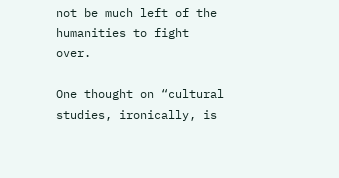not be much left of the humanities to fight over.

One thought on “cultural studies, ironically, is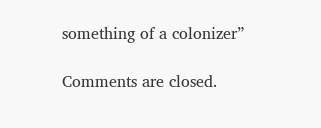something of a colonizer”

Comments are closed.